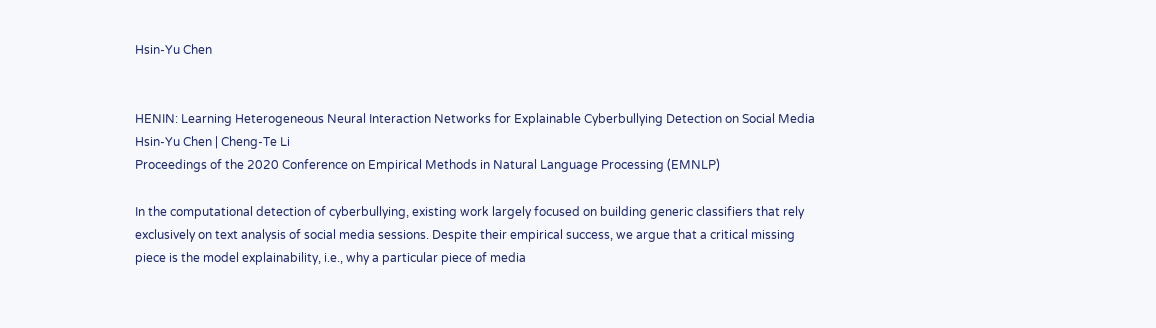Hsin-Yu Chen


HENIN: Learning Heterogeneous Neural Interaction Networks for Explainable Cyberbullying Detection on Social Media
Hsin-Yu Chen | Cheng-Te Li
Proceedings of the 2020 Conference on Empirical Methods in Natural Language Processing (EMNLP)

In the computational detection of cyberbullying, existing work largely focused on building generic classifiers that rely exclusively on text analysis of social media sessions. Despite their empirical success, we argue that a critical missing piece is the model explainability, i.e., why a particular piece of media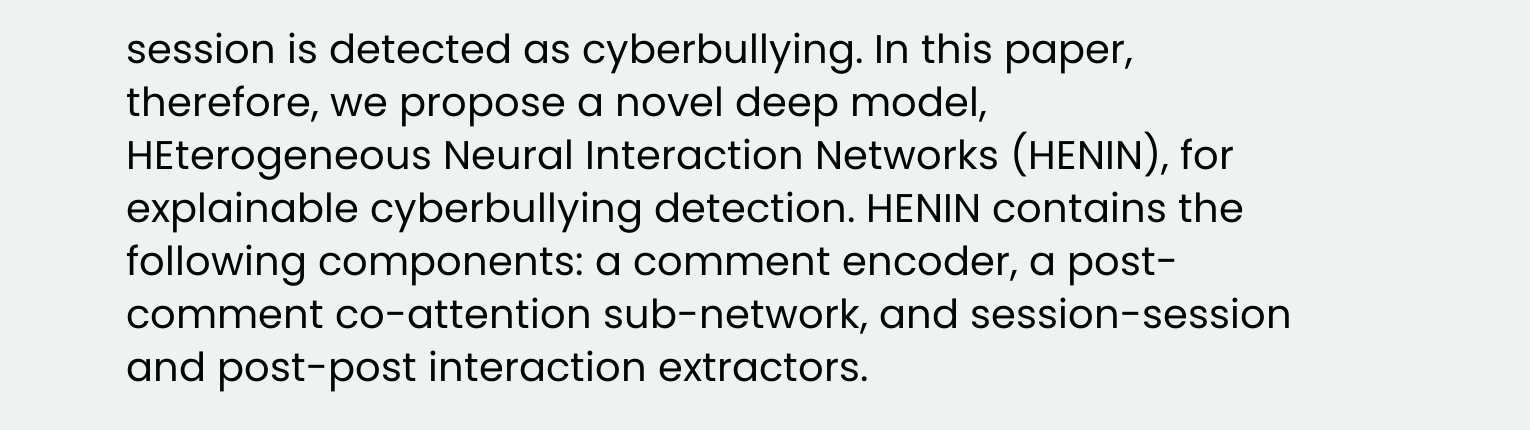session is detected as cyberbullying. In this paper, therefore, we propose a novel deep model, HEterogeneous Neural Interaction Networks (HENIN), for explainable cyberbullying detection. HENIN contains the following components: a comment encoder, a post-comment co-attention sub-network, and session-session and post-post interaction extractors.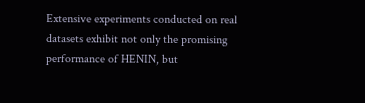Extensive experiments conducted on real datasets exhibit not only the promising performance of HENIN, but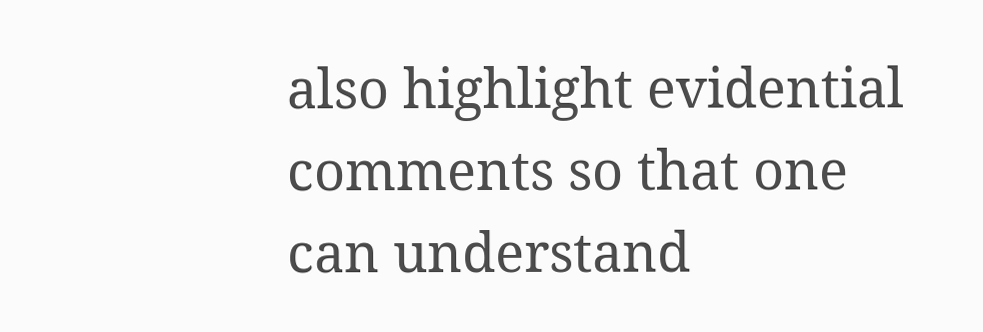also highlight evidential comments so that one can understand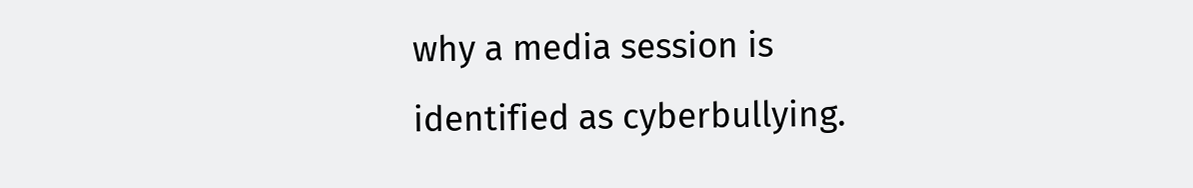why a media session is identified as cyberbullying.